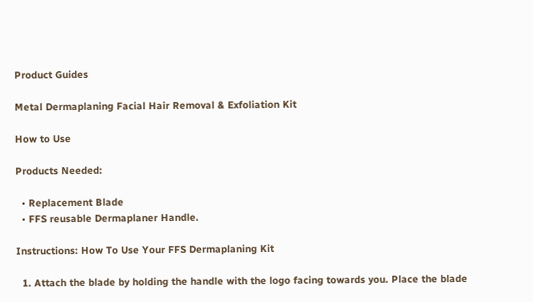Product Guides

Metal Dermaplaning Facial Hair Removal & Exfoliation Kit

How to Use

Products Needed:

  • Replacement Blade
  • FFS reusable Dermaplaner Handle.

Instructions: How To Use Your FFS Dermaplaning Kit

  1. Attach the blade by holding the handle with the logo facing towards you. Place the blade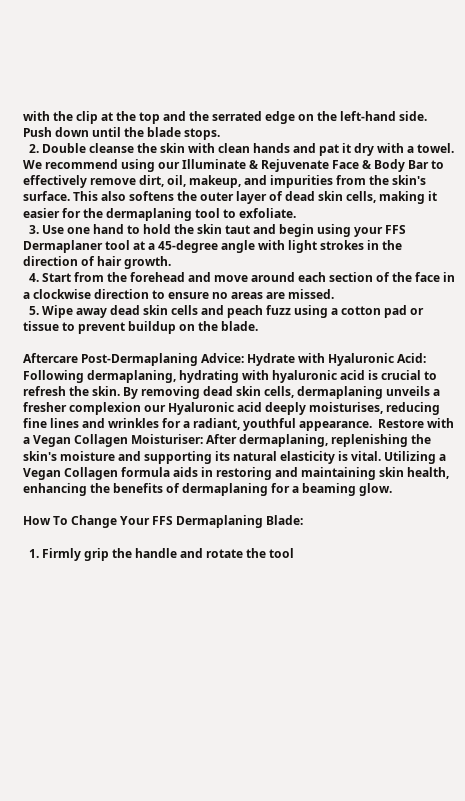with the clip at the top and the serrated edge on the left-hand side. Push down until the blade stops.
  2. Double cleanse the skin with clean hands and pat it dry with a towel. We recommend using our Illuminate & Rejuvenate Face & Body Bar to effectively remove dirt, oil, makeup, and impurities from the skin's surface. This also softens the outer layer of dead skin cells, making it easier for the dermaplaning tool to exfoliate.
  3. Use one hand to hold the skin taut and begin using your FFS Dermaplaner tool at a 45-degree angle with light strokes in the direction of hair growth.
  4. Start from the forehead and move around each section of the face in a clockwise direction to ensure no areas are missed.
  5. Wipe away dead skin cells and peach fuzz using a cotton pad or tissue to prevent buildup on the blade.

Aftercare Post-Dermaplaning Advice: Hydrate with Hyaluronic Acid: Following dermaplaning, hydrating with hyaluronic acid is crucial to refresh the skin. By removing dead skin cells, dermaplaning unveils a fresher complexion our Hyaluronic acid deeply moisturises, reducing fine lines and wrinkles for a radiant, youthful appearance.  Restore with a Vegan Collagen Moisturiser: After dermaplaning, replenishing the skin's moisture and supporting its natural elasticity is vital. Utilizing a Vegan Collagen formula aids in restoring and maintaining skin health, enhancing the benefits of dermaplaning for a beaming glow.

How To Change Your FFS Dermaplaning Blade:

  1. Firmly grip the handle and rotate the tool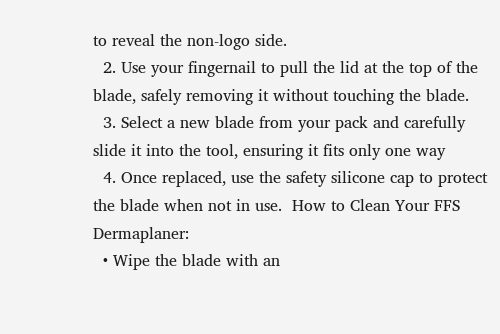to reveal the non-logo side.
  2. Use your fingernail to pull the lid at the top of the blade, safely removing it without touching the blade.
  3. Select a new blade from your pack and carefully slide it into the tool, ensuring it fits only one way
  4. Once replaced, use the safety silicone cap to protect the blade when not in use.  How to Clean Your FFS Dermaplaner:
  • Wipe the blade with an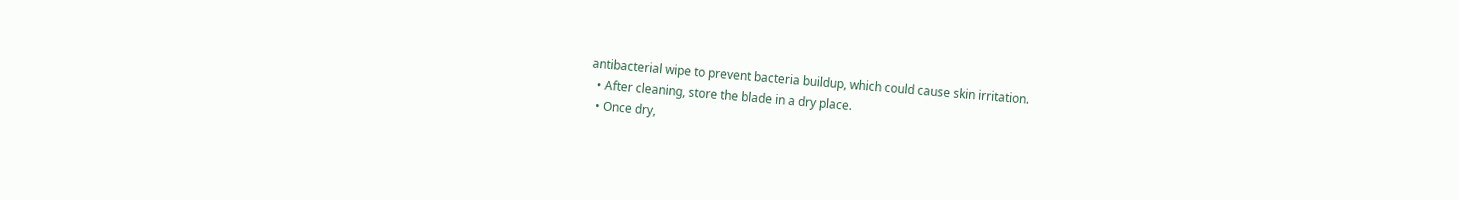antibacterial wipe to prevent bacteria buildup, which could cause skin irritation.
  • After cleaning, store the blade in a dry place.
  • Once dry,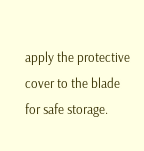apply the protective cover to the blade for safe storage.